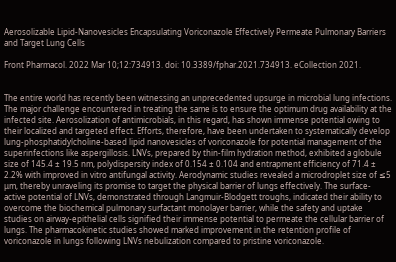Aerosolizable Lipid-Nanovesicles Encapsulating Voriconazole Effectively Permeate Pulmonary Barriers and Target Lung Cells

Front Pharmacol. 2022 Mar 10;12:734913. doi: 10.3389/fphar.2021.734913. eCollection 2021.


The entire world has recently been witnessing an unprecedented upsurge in microbial lung infections. The major challenge encountered in treating the same is to ensure the optimum drug availability at the infected site. Aerosolization of antimicrobials, in this regard, has shown immense potential owing to their localized and targeted effect. Efforts, therefore, have been undertaken to systematically develop lung-phosphatidylcholine-based lipid nanovesicles of voriconazole for potential management of the superinfections like aspergillosis. LNVs, prepared by thin-film hydration method, exhibited a globule size of 145.4 ± 19.5 nm, polydispersity index of 0.154 ± 0.104 and entrapment efficiency of 71.4 ± 2.2% with improved in vitro antifungal activity. Aerodynamic studies revealed a microdroplet size of ≤5 μm, thereby unraveling its promise to target the physical barrier of lungs effectively. The surface-active potential of LNVs, demonstrated through Langmuir-Blodgett troughs, indicated their ability to overcome the biochemical pulmonary surfactant monolayer barrier, while the safety and uptake studies on airway-epithelial cells signified their immense potential to permeate the cellular barrier of lungs. The pharmacokinetic studies showed marked improvement in the retention profile of voriconazole in lungs following LNVs nebulization compared to pristine voriconazole.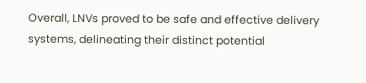Overall, LNVs proved to be safe and effective delivery systems, delineating their distinct potential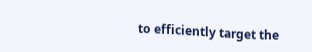to efficiently target the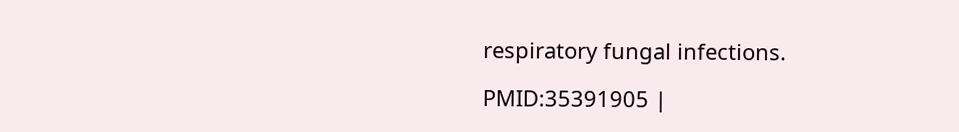respiratory fungal infections.

PMID:35391905 |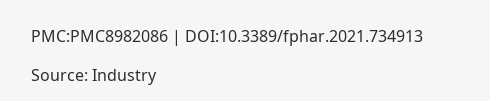PMC:PMC8982086 | DOI:10.3389/fphar.2021.734913

Source: Industry